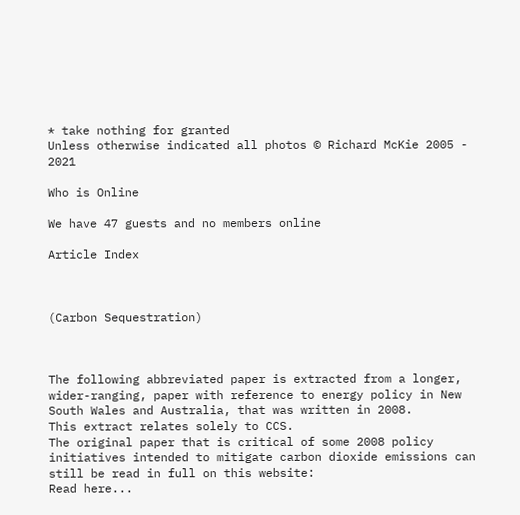* take nothing for granted
Unless otherwise indicated all photos © Richard McKie 2005 - 2021

Who is Online

We have 47 guests and no members online

Article Index



(Carbon Sequestration)



The following abbreviated paper is extracted from a longer, wider-ranging, paper with reference to energy policy in New South Wales and Australia, that was written in 2008.
This extract relates solely to CCS.
The original paper that is critical of some 2008 policy initiatives intended to mitigate carbon dioxide emissions can still be read in full on this website:
Read here...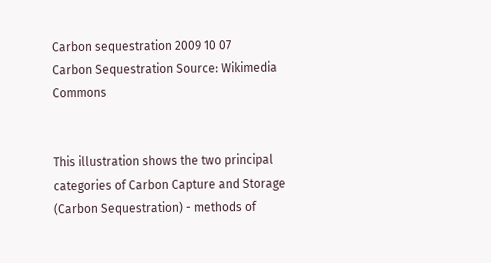Carbon sequestration 2009 10 07
Carbon Sequestration Source: Wikimedia Commons


This illustration shows the two principal categories of Carbon Capture and Storage (Carbon Sequestration) - methods of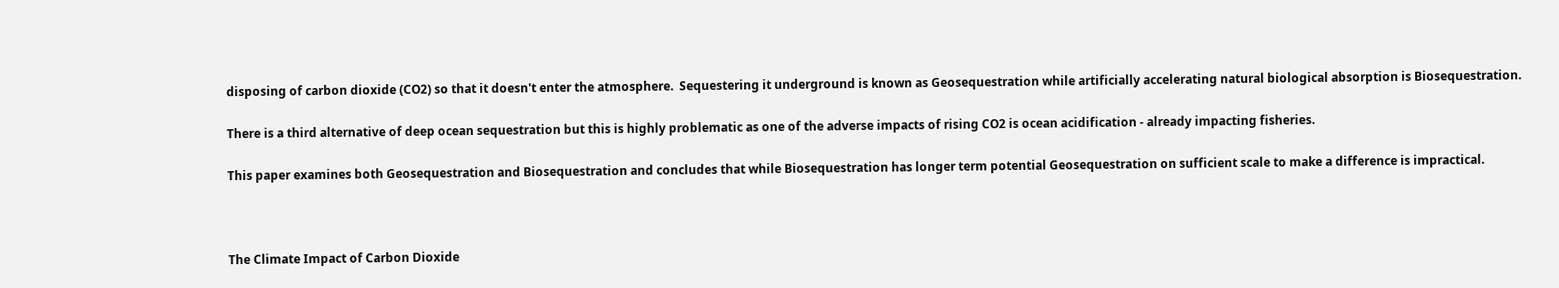disposing of carbon dioxide (CO2) so that it doesn't enter the atmosphere.  Sequestering it underground is known as Geosequestration while artificially accelerating natural biological absorption is Biosequestration.

There is a third alternative of deep ocean sequestration but this is highly problematic as one of the adverse impacts of rising CO2 is ocean acidification - already impacting fisheries.

This paper examines both Geosequestration and Biosequestration and concludes that while Biosequestration has longer term potential Geosequestration on sufficient scale to make a difference is impractical.



The Climate Impact of Carbon Dioxide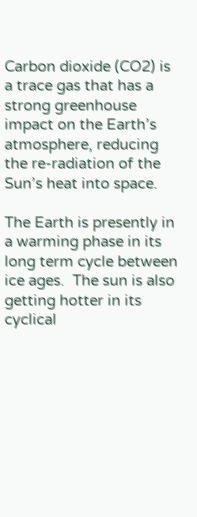Carbon dioxide (CO2) is a trace gas that has a strong greenhouse impact on the Earth’s atmosphere, reducing the re-radiation of the Sun’s heat into space.

The Earth is presently in a warming phase in its long term cycle between ice ages.  The sun is also getting hotter in its cyclical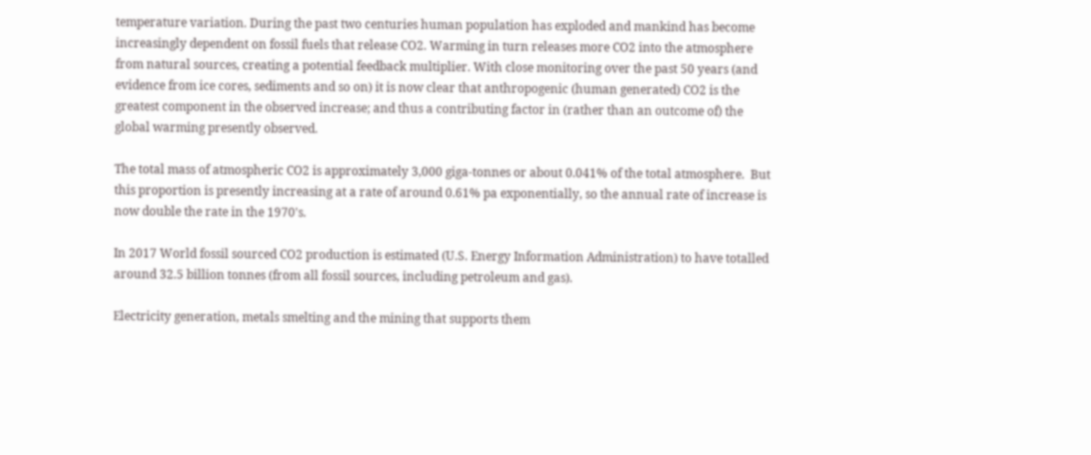temperature variation. During the past two centuries human population has exploded and mankind has become increasingly dependent on fossil fuels that release CO2. Warming in turn releases more CO2 into the atmosphere from natural sources, creating a potential feedback multiplier. With close monitoring over the past 50 years (and evidence from ice cores, sediments and so on) it is now clear that anthropogenic (human generated) CO2 is the greatest component in the observed increase; and thus a contributing factor in (rather than an outcome of) the global warming presently observed.

The total mass of atmospheric CO2 is approximately 3,000 giga-tonnes or about 0.041% of the total atmosphere.  But this proportion is presently increasing at a rate of around 0.61% pa exponentially, so the annual rate of increase is now double the rate in the 1970's.

In 2017 World fossil sourced CO2 production is estimated (U.S. Energy Information Administration) to have totalled around 32.5 billion tonnes (from all fossil sources, including petroleum and gas).

Electricity generation, metals smelting and the mining that supports them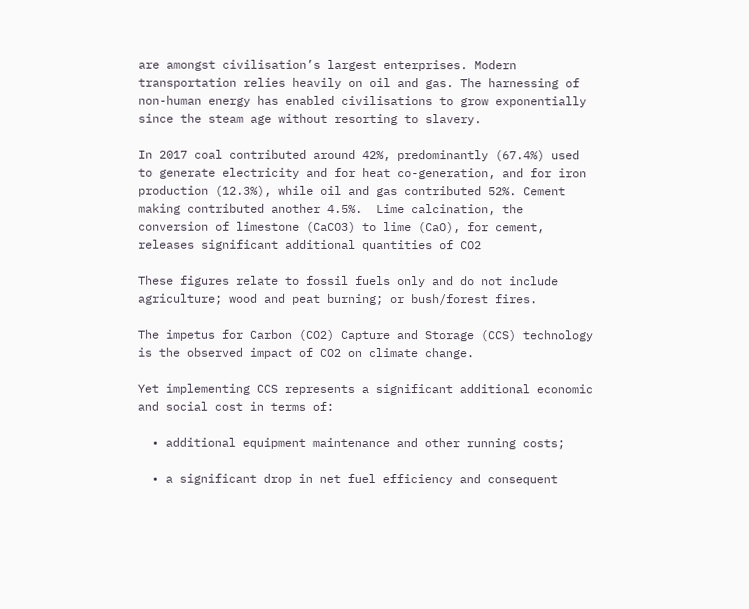are amongst civilisation’s largest enterprises. Modern transportation relies heavily on oil and gas. The harnessing of non-human energy has enabled civilisations to grow exponentially since the steam age without resorting to slavery.

In 2017 coal contributed around 42%, predominantly (67.4%) used to generate electricity and for heat co-generation, and for iron production (12.3%), while oil and gas contributed 52%. Cement making contributed another 4.5%.  Lime calcination, the conversion of limestone (CaCO3) to lime (CaO), for cement, releases significant additional quantities of CO2

These figures relate to fossil fuels only and do not include agriculture; wood and peat burning; or bush/forest fires.

The impetus for Carbon (CO2) Capture and Storage (CCS) technology is the observed impact of CO2 on climate change.

Yet implementing CCS represents a significant additional economic and social cost in terms of:

  • additional equipment maintenance and other running costs;

  • a significant drop in net fuel efficiency and consequent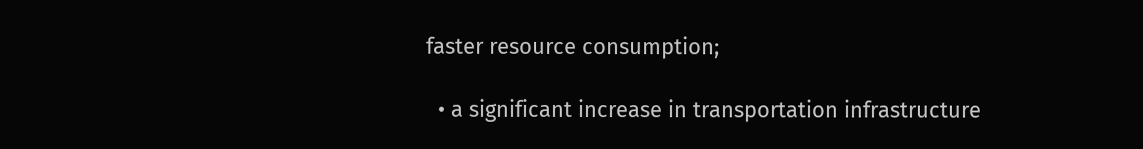faster resource consumption;

  • a significant increase in transportation infrastructure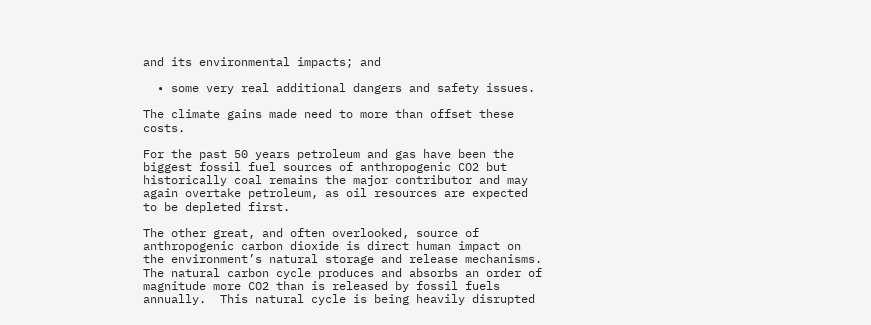and its environmental impacts; and

  • some very real additional dangers and safety issues.

The climate gains made need to more than offset these costs.

For the past 50 years petroleum and gas have been the biggest fossil fuel sources of anthropogenic CO2 but historically coal remains the major contributor and may again overtake petroleum, as oil resources are expected to be depleted first.

The other great, and often overlooked, source of anthropogenic carbon dioxide is direct human impact on the environment’s natural storage and release mechanisms.  The natural carbon cycle produces and absorbs an order of magnitude more CO2 than is released by fossil fuels annually.  This natural cycle is being heavily disrupted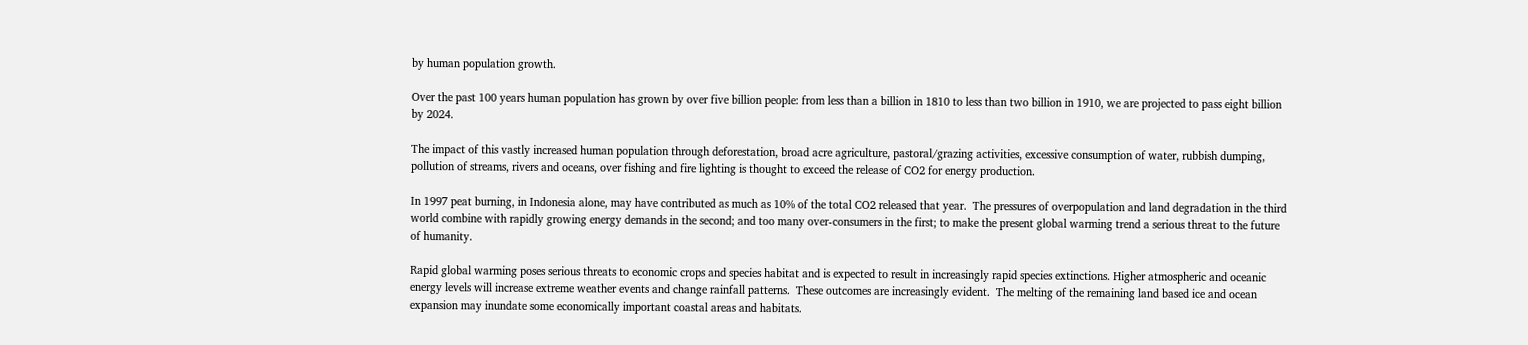by human population growth.

Over the past 100 years human population has grown by over five billion people: from less than a billion in 1810 to less than two billion in 1910, we are projected to pass eight billion by 2024.

The impact of this vastly increased human population through deforestation, broad acre agriculture, pastoral/grazing activities, excessive consumption of water, rubbish dumping, pollution of streams, rivers and oceans, over fishing and fire lighting is thought to exceed the release of CO2 for energy production.

In 1997 peat burning, in Indonesia alone, may have contributed as much as 10% of the total CO2 released that year.  The pressures of overpopulation and land degradation in the third world combine with rapidly growing energy demands in the second; and too many over-consumers in the first; to make the present global warming trend a serious threat to the future of humanity.

Rapid global warming poses serious threats to economic crops and species habitat and is expected to result in increasingly rapid species extinctions. Higher atmospheric and oceanic energy levels will increase extreme weather events and change rainfall patterns.  These outcomes are increasingly evident.  The melting of the remaining land based ice and ocean expansion may inundate some economically important coastal areas and habitats.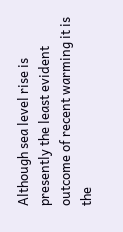Although sea level rise is presently the least evident outcome of recent warming it is the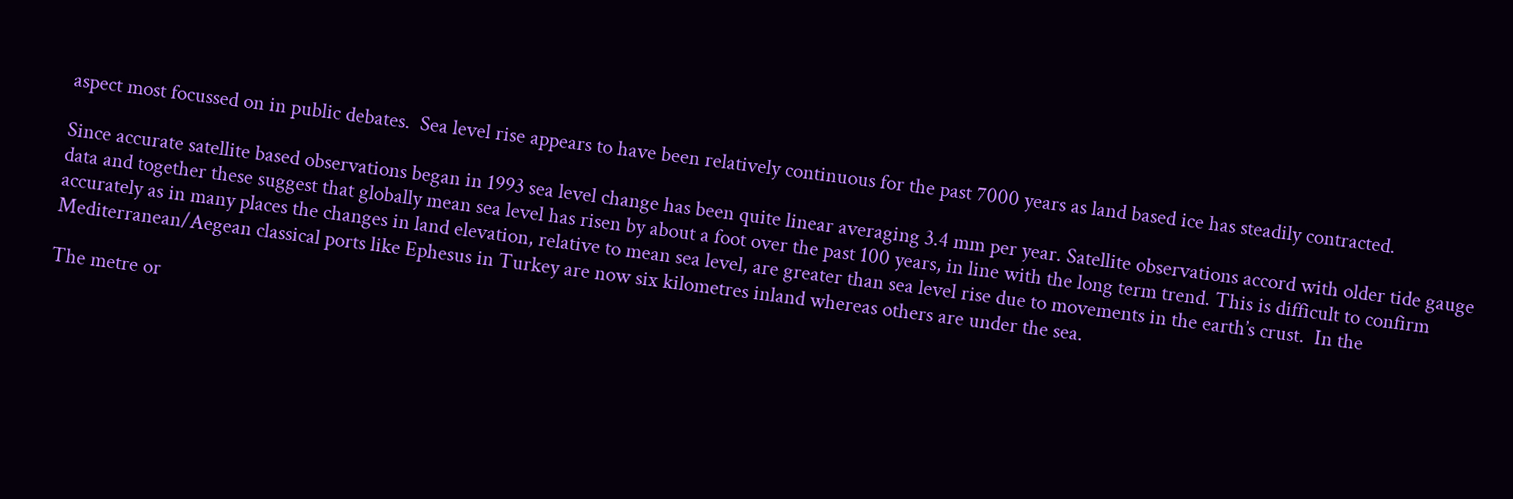aspect most focussed on in public debates.  Sea level rise appears to have been relatively continuous for the past 7000 years as land based ice has steadily contracted.

Since accurate satellite based observations began in 1993 sea level change has been quite linear averaging 3.4 mm per year. Satellite observations accord with older tide gauge data and together these suggest that globally mean sea level has risen by about a foot over the past 100 years, in line with the long term trend. This is difficult to confirm accurately as in many places the changes in land elevation, relative to mean sea level, are greater than sea level rise due to movements in the earth’s crust.  In the Mediterranean/Aegean classical ports like Ephesus in Turkey are now six kilometres inland whereas others are under the sea.

The metre or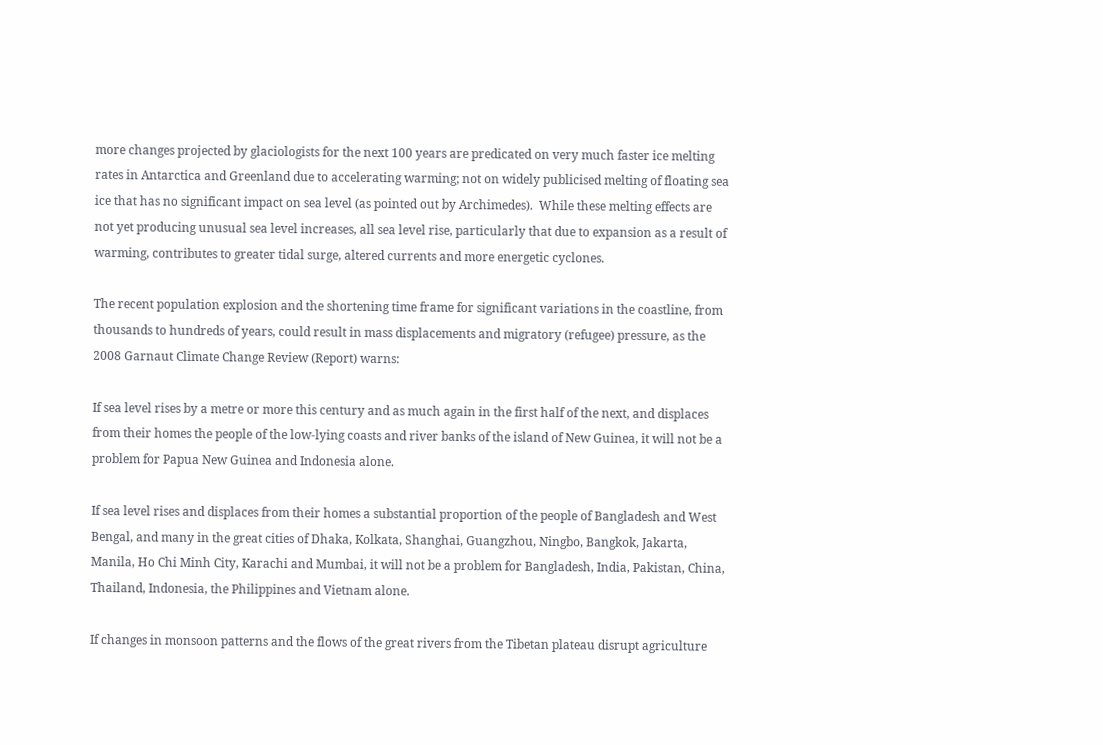more changes projected by glaciologists for the next 100 years are predicated on very much faster ice melting rates in Antarctica and Greenland due to accelerating warming; not on widely publicised melting of floating sea ice that has no significant impact on sea level (as pointed out by Archimedes).  While these melting effects are not yet producing unusual sea level increases, all sea level rise, particularly that due to expansion as a result of warming, contributes to greater tidal surge, altered currents and more energetic cyclones.

The recent population explosion and the shortening time frame for significant variations in the coastline, from thousands to hundreds of years, could result in mass displacements and migratory (refugee) pressure, as the 2008 Garnaut Climate Change Review (Report) warns:

If sea level rises by a metre or more this century and as much again in the first half of the next, and displaces from their homes the people of the low-lying coasts and river banks of the island of New Guinea, it will not be a problem for Papua New Guinea and Indonesia alone.

If sea level rises and displaces from their homes a substantial proportion of the people of Bangladesh and West Bengal, and many in the great cities of Dhaka, Kolkata, Shanghai, Guangzhou, Ningbo, Bangkok, Jakarta, Manila, Ho Chi Minh City, Karachi and Mumbai, it will not be a problem for Bangladesh, India, Pakistan, China, Thailand, Indonesia, the Philippines and Vietnam alone.

If changes in monsoon patterns and the flows of the great rivers from the Tibetan plateau disrupt agriculture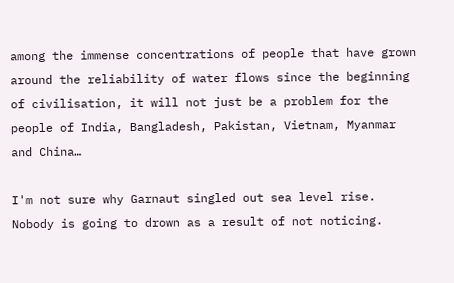among the immense concentrations of people that have grown around the reliability of water flows since the beginning of civilisation, it will not just be a problem for the people of India, Bangladesh, Pakistan, Vietnam, Myanmar and China…

I'm not sure why Garnaut singled out sea level rise. Nobody is going to drown as a result of not noticing.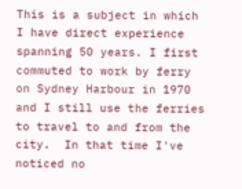This is a subject in which I have direct experience spanning 50 years. I first commuted to work by ferry on Sydney Harbour in 1970 and I still use the ferries to travel to and from the city.  In that time I've noticed no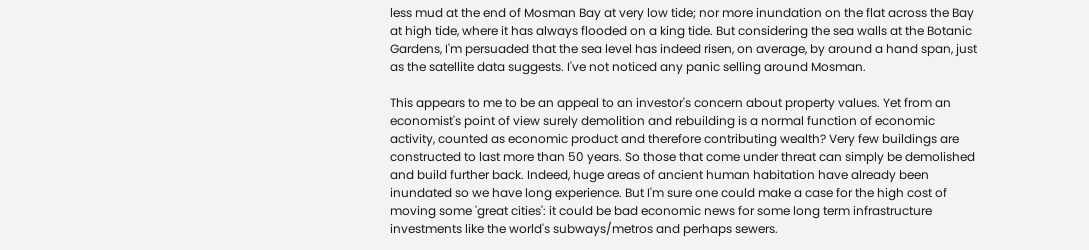less mud at the end of Mosman Bay at very low tide; nor more inundation on the flat across the Bay at high tide, where it has always flooded on a king tide. But considering the sea walls at the Botanic Gardens, I'm persuaded that the sea level has indeed risen, on average, by around a hand span, just as the satellite data suggests. I've not noticed any panic selling around Mosman.

This appears to me to be an appeal to an investor's concern about property values. Yet from an economist's point of view surely demolition and rebuilding is a normal function of economic activity, counted as economic product and therefore contributing wealth? Very few buildings are constructed to last more than 50 years. So those that come under threat can simply be demolished and build further back. Indeed, huge areas of ancient human habitation have already been inundated so we have long experience. But I'm sure one could make a case for the high cost of moving some 'great cities': it could be bad economic news for some long term infrastructure investments like the world's subways/metros and perhaps sewers.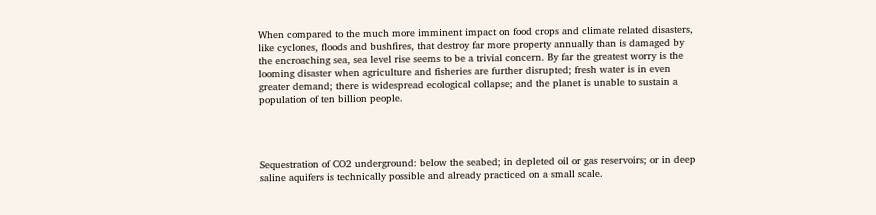When compared to the much more imminent impact on food crops and climate related disasters, like cyclones, floods and bushfires, that destroy far more property annually than is damaged by the encroaching sea, sea level rise seems to be a trivial concern. By far the greatest worry is the looming disaster when agriculture and fisheries are further disrupted; fresh water is in even greater demand; there is widespread ecological collapse; and the planet is unable to sustain a population of ten billion people.




Sequestration of CO2 underground: below the seabed; in depleted oil or gas reservoirs; or in deep saline aquifers is technically possible and already practiced on a small scale.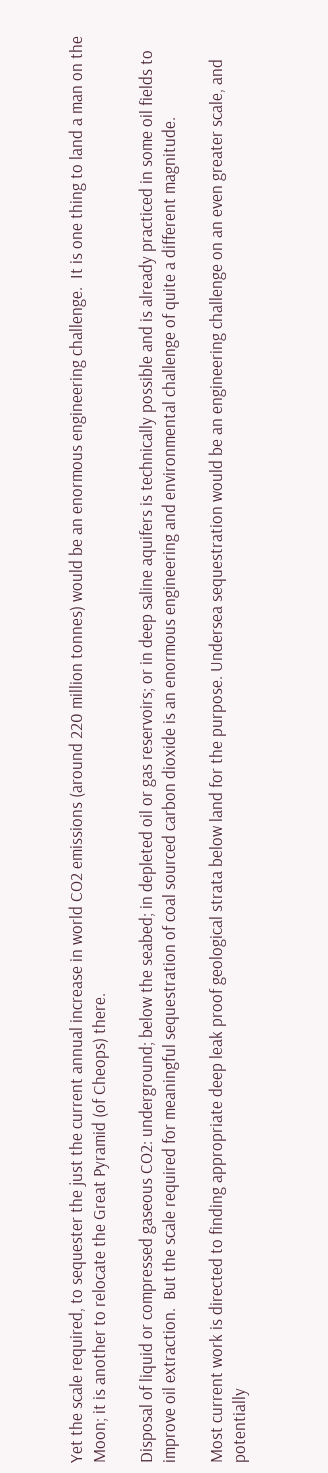Yet the scale required, to sequester the just the current annual increase in world CO2 emissions (around 220 million tonnes) would be an enormous engineering challenge.  It is one thing to land a man on the Moon; it is another to relocate the Great Pyramid (of Cheops) there.

Disposal of liquid or compressed gaseous CO2: underground; below the seabed; in depleted oil or gas reservoirs; or in deep saline aquifers is technically possible and is already practiced in some oil fields to improve oil extraction.  But the scale required for meaningful sequestration of coal sourced carbon dioxide is an enormous engineering and environmental challenge of quite a different magnitude.

Most current work is directed to finding appropriate deep leak proof geological strata below land for the purpose. Undersea sequestration would be an engineering challenge on an even greater scale, and potentially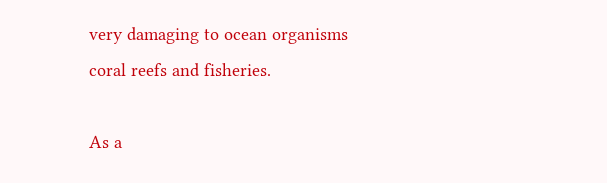very damaging to ocean organisms coral reefs and fisheries.

As a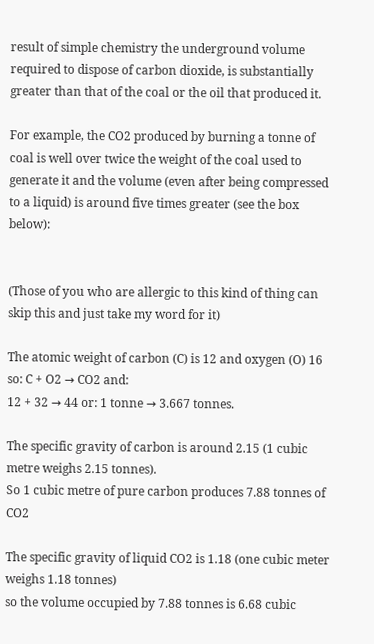result of simple chemistry the underground volume required to dispose of carbon dioxide, is substantially greater than that of the coal or the oil that produced it.

For example, the CO2 produced by burning a tonne of coal is well over twice the weight of the coal used to generate it and the volume (even after being compressed to a liquid) is around five times greater (see the box below):


(Those of you who are allergic to this kind of thing can skip this and just take my word for it)

The atomic weight of carbon (C) is 12 and oxygen (O) 16 so: C + O2 → CO2 and:
12 + 32 → 44 or: 1 tonne → 3.667 tonnes.

The specific gravity of carbon is around 2.15 (1 cubic metre weighs 2.15 tonnes).
So 1 cubic metre of pure carbon produces 7.88 tonnes of CO2

The specific gravity of liquid CO2 is 1.18 (one cubic meter weighs 1.18 tonnes)
so the volume occupied by 7.88 tonnes is 6.68 cubic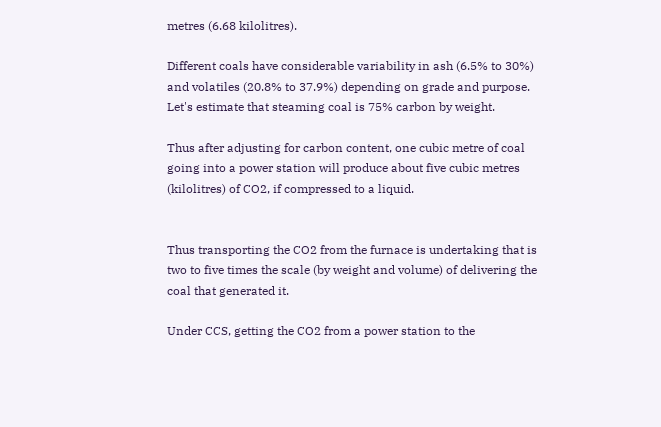metres (6.68 kilolitres).

Different coals have considerable variability in ash (6.5% to 30%) and volatiles (20.8% to 37.9%) depending on grade and purpose. Let's estimate that steaming coal is 75% carbon by weight.

Thus after adjusting for carbon content, one cubic metre of coal going into a power station will produce about five cubic metres (kilolitres) of CO2, if compressed to a liquid.


Thus transporting the CO2 from the furnace is undertaking that is two to five times the scale (by weight and volume) of delivering the coal that generated it.

Under CCS, getting the CO2 from a power station to the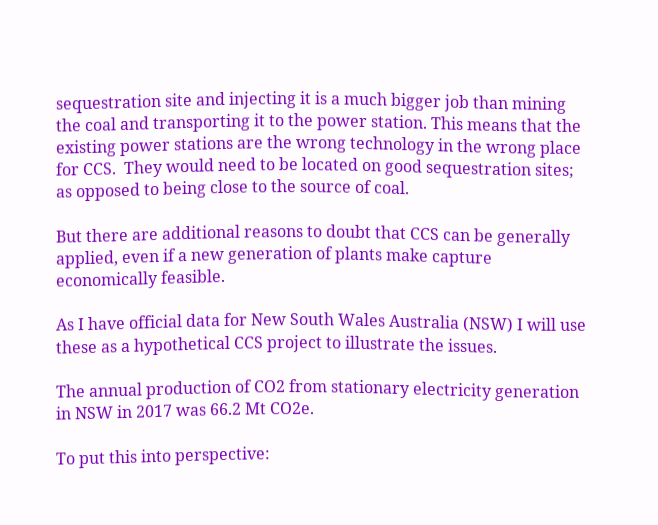sequestration site and injecting it is a much bigger job than mining the coal and transporting it to the power station. This means that the existing power stations are the wrong technology in the wrong place for CCS.  They would need to be located on good sequestration sites; as opposed to being close to the source of coal.

But there are additional reasons to doubt that CCS can be generally applied, even if a new generation of plants make capture economically feasible.

As I have official data for New South Wales Australia (NSW) I will use these as a hypothetical CCS project to illustrate the issues.

The annual production of CO2 from stationary electricity generation in NSW in 2017 was 66.2 Mt CO2e.

To put this into perspective: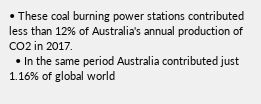• These coal burning power stations contributed less than 12% of Australia's annual production of CO2 in 2017.
  • In the same period Australia contributed just 1.16% of global world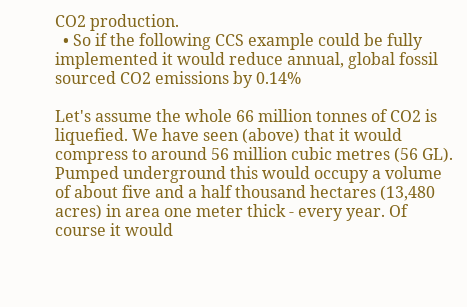CO2 production.
  • So if the following CCS example could be fully implemented it would reduce annual, global fossil sourced CO2 emissions by 0.14%

Let's assume the whole 66 million tonnes of CO2 is liquefied. We have seen (above) that it would compress to around 56 million cubic metres (56 GL). Pumped underground this would occupy a volume of about five and a half thousand hectares (13,480 acres) in area one meter thick - every year. Of course it would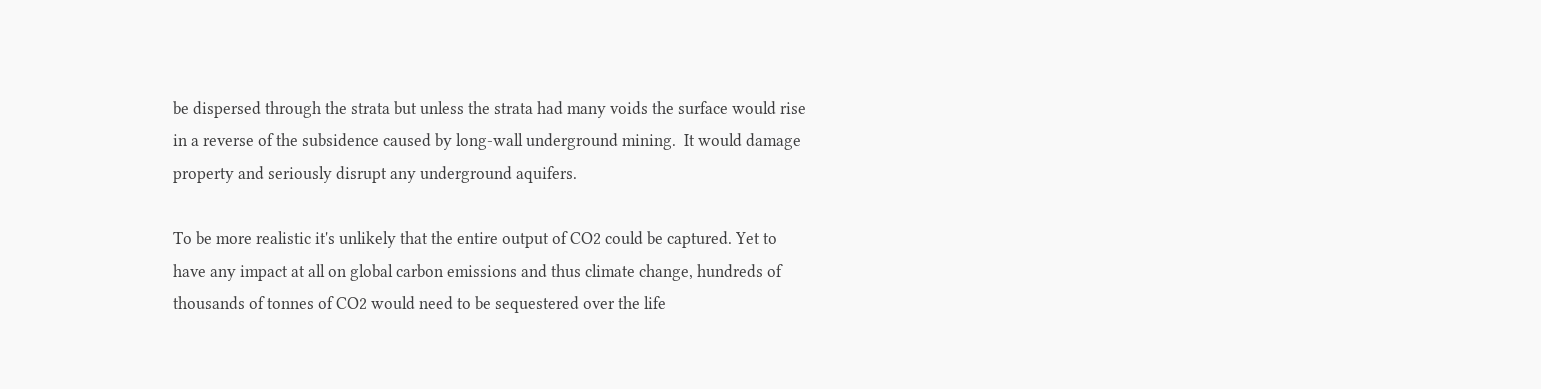be dispersed through the strata but unless the strata had many voids the surface would rise in a reverse of the subsidence caused by long-wall underground mining.  It would damage property and seriously disrupt any underground aquifers.

To be more realistic it's unlikely that the entire output of CO2 could be captured. Yet to have any impact at all on global carbon emissions and thus climate change, hundreds of thousands of tonnes of CO2 would need to be sequestered over the life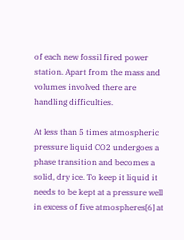of each new fossil fired power station. Apart from the mass and volumes involved there are handling difficulties.

At less than 5 times atmospheric pressure liquid CO2 undergoes a phase transition and becomes a solid, dry ice. To keep it liquid it needs to be kept at a pressure well in excess of five atmospheres[6] at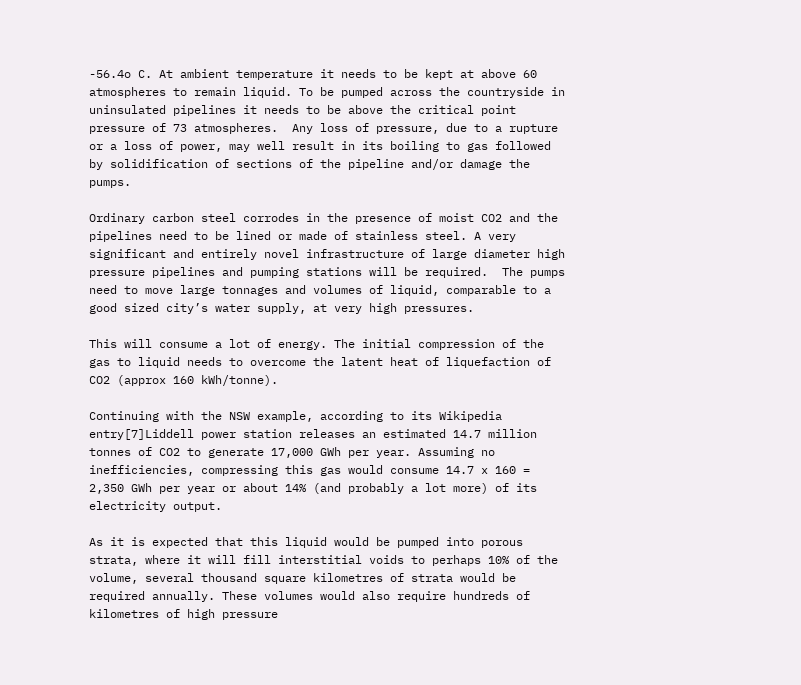-56.4o C. At ambient temperature it needs to be kept at above 60 atmospheres to remain liquid. To be pumped across the countryside in uninsulated pipelines it needs to be above the critical point pressure of 73 atmospheres.  Any loss of pressure, due to a rupture or a loss of power, may well result in its boiling to gas followed by solidification of sections of the pipeline and/or damage the pumps.

Ordinary carbon steel corrodes in the presence of moist CO2 and the pipelines need to be lined or made of stainless steel. A very significant and entirely novel infrastructure of large diameter high pressure pipelines and pumping stations will be required.  The pumps need to move large tonnages and volumes of liquid, comparable to a good sized city’s water supply, at very high pressures.

This will consume a lot of energy. The initial compression of the gas to liquid needs to overcome the latent heat of liquefaction of CO2 (approx 160 kWh/tonne).

Continuing with the NSW example, according to its Wikipedia entry[7]Liddell power station releases an estimated 14.7 million tonnes of CO2 to generate 17,000 GWh per year. Assuming no inefficiencies, compressing this gas would consume 14.7 x 160 = 2,350 GWh per year or about 14% (and probably a lot more) of its electricity output.

As it is expected that this liquid would be pumped into porous strata, where it will fill interstitial voids to perhaps 10% of the volume, several thousand square kilometres of strata would be required annually. These volumes would also require hundreds of kilometres of high pressure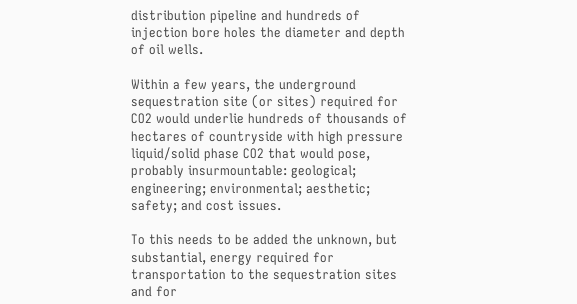distribution pipeline and hundreds of injection bore holes the diameter and depth of oil wells.

Within a few years, the underground sequestration site (or sites) required for CO2 would underlie hundreds of thousands of hectares of countryside with high pressure liquid/solid phase CO2 that would pose, probably insurmountable: geological; engineering; environmental; aesthetic; safety; and cost issues.

To this needs to be added the unknown, but substantial, energy required for transportation to the sequestration sites and for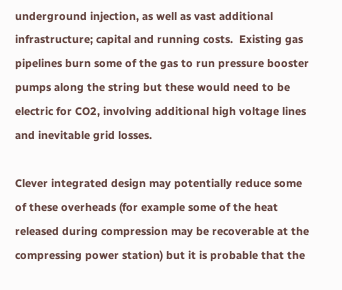underground injection, as well as vast additional infrastructure; capital and running costs.  Existing gas pipelines burn some of the gas to run pressure booster pumps along the string but these would need to be electric for CO2, involving additional high voltage lines and inevitable grid losses.

Clever integrated design may potentially reduce some of these overheads (for example some of the heat released during compression may be recoverable at the compressing power station) but it is probable that the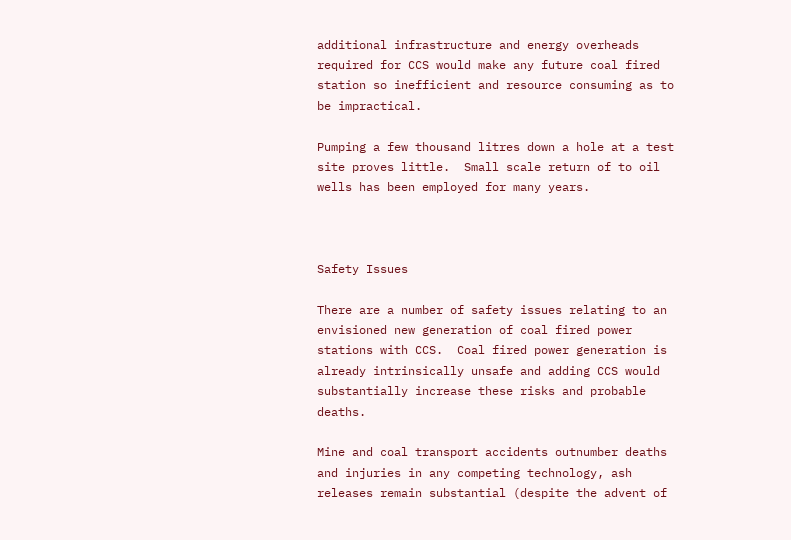additional infrastructure and energy overheads required for CCS would make any future coal fired station so inefficient and resource consuming as to be impractical.

Pumping a few thousand litres down a hole at a test site proves little.  Small scale return of to oil wells has been employed for many years.



Safety Issues

There are a number of safety issues relating to an envisioned new generation of coal fired power stations with CCS.  Coal fired power generation is already intrinsically unsafe and adding CCS would substantially increase these risks and probable deaths.

Mine and coal transport accidents outnumber deaths and injuries in any competing technology, ash releases remain substantial (despite the advent of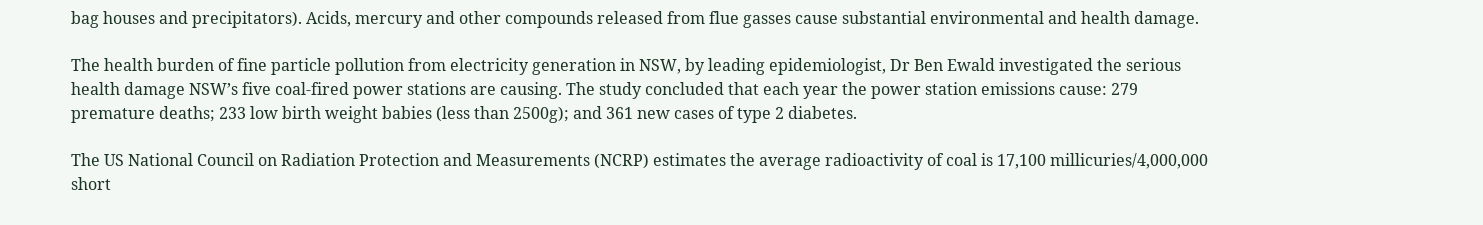bag houses and precipitators). Acids, mercury and other compounds released from flue gasses cause substantial environmental and health damage.

The health burden of fine particle pollution from electricity generation in NSW, by leading epidemiologist, Dr Ben Ewald investigated the serious health damage NSW’s five coal-fired power stations are causing. The study concluded that each year the power station emissions cause: 279 premature deaths; 233 low birth weight babies (less than 2500g); and 361 new cases of type 2 diabetes.

The US National Council on Radiation Protection and Measurements (NCRP) estimates the average radioactivity of coal is 17,100 millicuries/4,000,000 short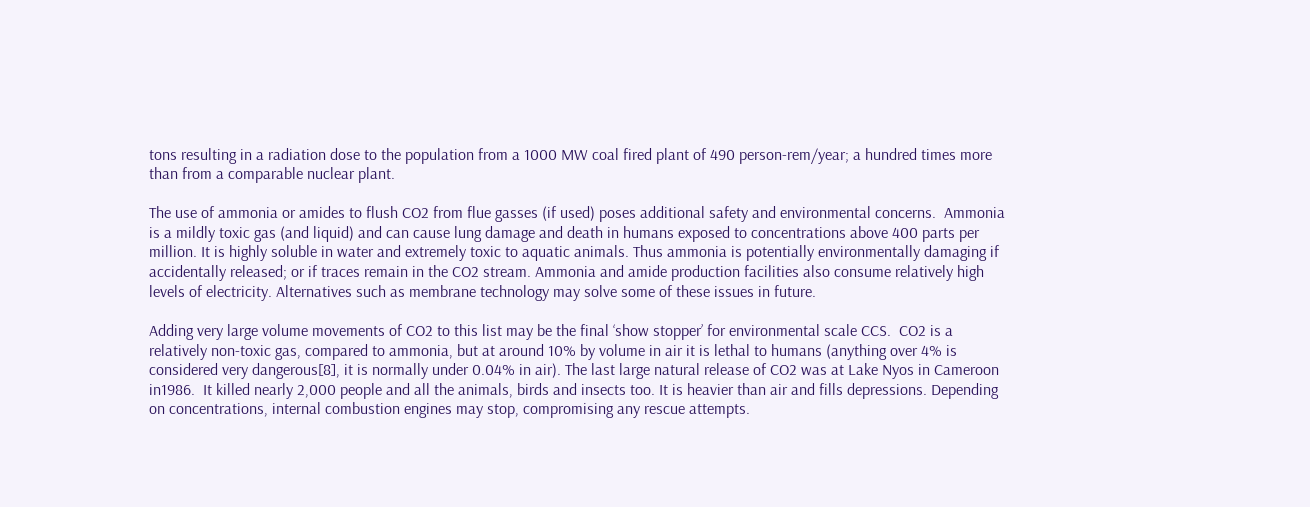tons resulting in a radiation dose to the population from a 1000 MW coal fired plant of 490 person-rem/year; a hundred times more than from a comparable nuclear plant.

The use of ammonia or amides to flush CO2 from flue gasses (if used) poses additional safety and environmental concerns.  Ammonia is a mildly toxic gas (and liquid) and can cause lung damage and death in humans exposed to concentrations above 400 parts per million. It is highly soluble in water and extremely toxic to aquatic animals. Thus ammonia is potentially environmentally damaging if accidentally released; or if traces remain in the CO2 stream. Ammonia and amide production facilities also consume relatively high levels of electricity. Alternatives such as membrane technology may solve some of these issues in future.

Adding very large volume movements of CO2 to this list may be the final ‘show stopper’ for environmental scale CCS.  CO2 is a relatively non-toxic gas, compared to ammonia, but at around 10% by volume in air it is lethal to humans (anything over 4% is considered very dangerous[8], it is normally under 0.04% in air). The last large natural release of CO2 was at Lake Nyos in Cameroon in1986.  It killed nearly 2,000 people and all the animals, birds and insects too. It is heavier than air and fills depressions. Depending on concentrations, internal combustion engines may stop, compromising any rescue attempts.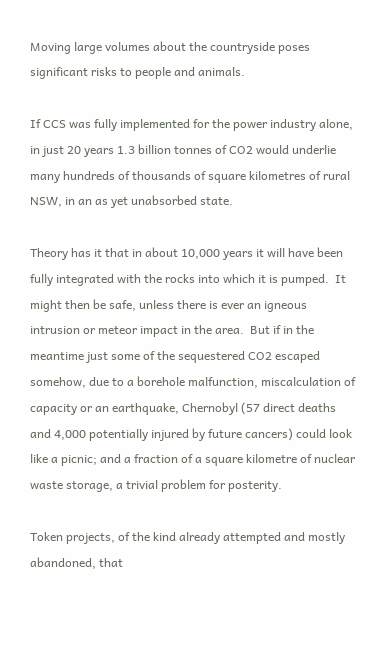Moving large volumes about the countryside poses significant risks to people and animals.

If CCS was fully implemented for the power industry alone, in just 20 years 1.3 billion tonnes of CO2 would underlie many hundreds of thousands of square kilometres of rural NSW, in an as yet unabsorbed state.

Theory has it that in about 10,000 years it will have been fully integrated with the rocks into which it is pumped.  It might then be safe, unless there is ever an igneous intrusion or meteor impact in the area.  But if in the meantime just some of the sequestered CO2 escaped somehow, due to a borehole malfunction, miscalculation of capacity or an earthquake, Chernobyl (57 direct deaths and 4,000 potentially injured by future cancers) could look like a picnic; and a fraction of a square kilometre of nuclear waste storage, a trivial problem for posterity.

Token projects, of the kind already attempted and mostly abandoned, that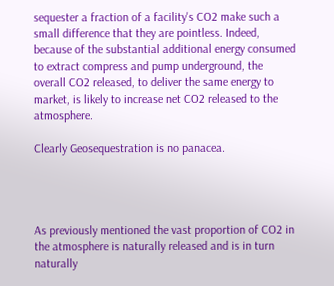sequester a fraction of a facility's CO2 make such a small difference that they are pointless. Indeed, because of the substantial additional energy consumed to extract compress and pump underground, the overall CO2 released, to deliver the same energy to market, is likely to increase net CO2 released to the atmosphere.

Clearly Geosequestration is no panacea.




As previously mentioned the vast proportion of CO2 in the atmosphere is naturally released and is in turn naturally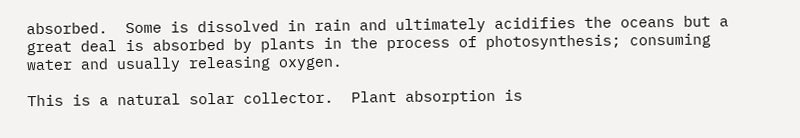absorbed.  Some is dissolved in rain and ultimately acidifies the oceans but a great deal is absorbed by plants in the process of photosynthesis; consuming water and usually releasing oxygen.

This is a natural solar collector.  Plant absorption is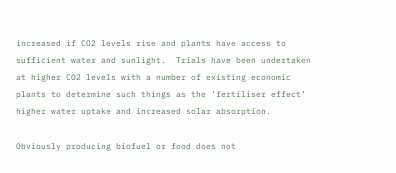increased if CO2 levels rise and plants have access to sufficient water and sunlight.  Trials have been undertaken at higher CO2 levels with a number of existing economic plants to determine such things as the ‘fertiliser effect’ higher water uptake and increased solar absorption.

Obviously producing biofuel or food does not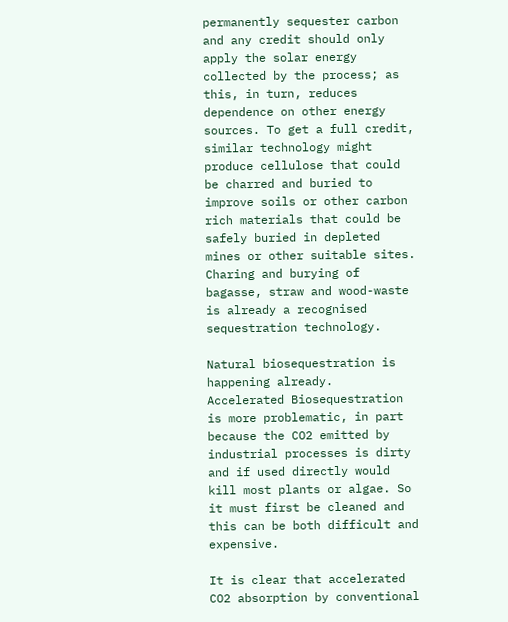permanently sequester carbon and any credit should only apply the solar energy collected by the process; as this, in turn, reduces dependence on other energy sources. To get a full credit, similar technology might produce cellulose that could be charred and buried to improve soils or other carbon rich materials that could be safely buried in depleted mines or other suitable sites. Charing and burying of bagasse, straw and wood-waste is already a recognised sequestration technology.

Natural biosequestration is happening already.  Accelerated Biosequestration is more problematic, in part because the CO2 emitted by industrial processes is dirty and if used directly would kill most plants or algae. So it must first be cleaned and this can be both difficult and expensive.

It is clear that accelerated CO2 absorption by conventional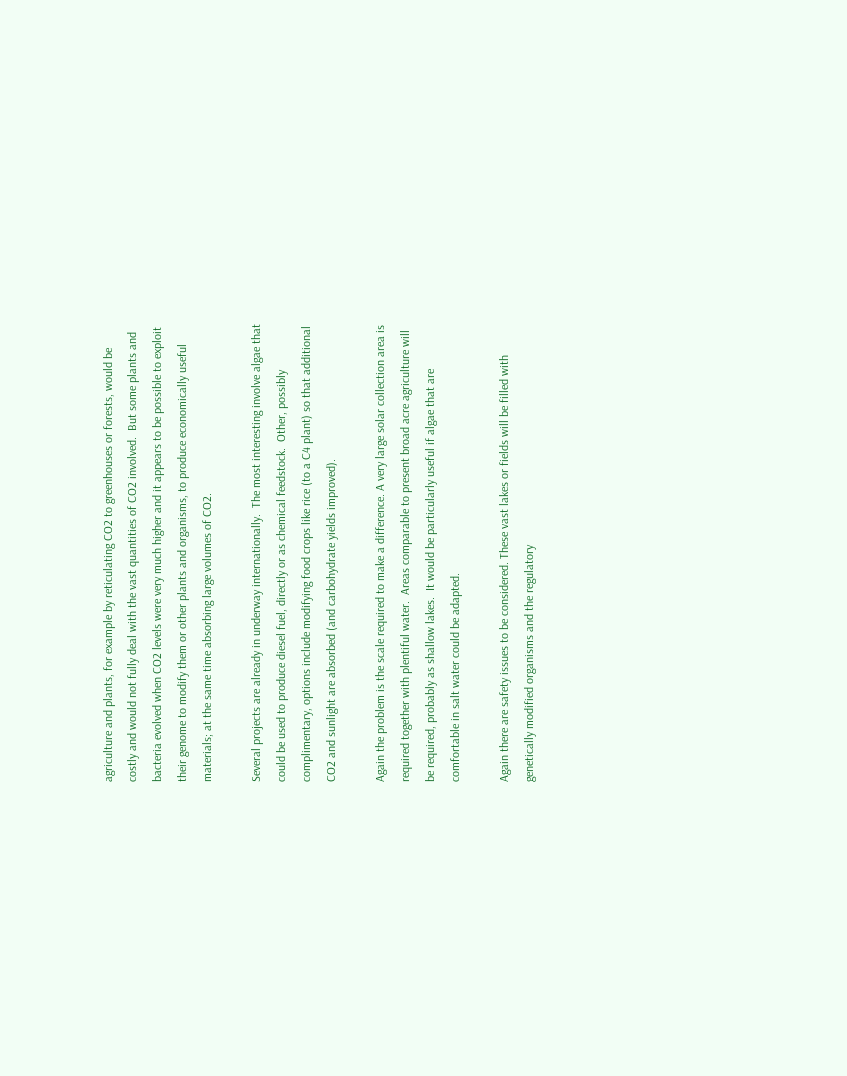agriculture and plants, for example by reticulating CO2 to greenhouses or forests, would be costly and would not fully deal with the vast quantities of CO2 involved.  But some plants and bacteria evolved when CO2 levels were very much higher and it appears to be possible to exploit their genome to modify them or other plants and organisms, to produce economically useful materials; at the same time absorbing large volumes of CO2.

Several projects are already in underway internationally.  The most interesting involve algae that could be used to produce diesel fuel, directly or as chemical feedstock.  Other, possibly complimentary, options include modifying food crops like rice (to a C4 plant) so that additional CO2 and sunlight are absorbed (and carbohydrate yields improved).

Again the problem is the scale required to make a difference. A very large solar collection area is required together with plentiful water.  Areas comparable to present broad acre agriculture will be required, probably as shallow lakes.  It would be particularly useful if algae that are comfortable in salt water could be adapted.

Again there are safety issues to be considered. These vast lakes or fields will be filled with genetically modified organisms and the regulatory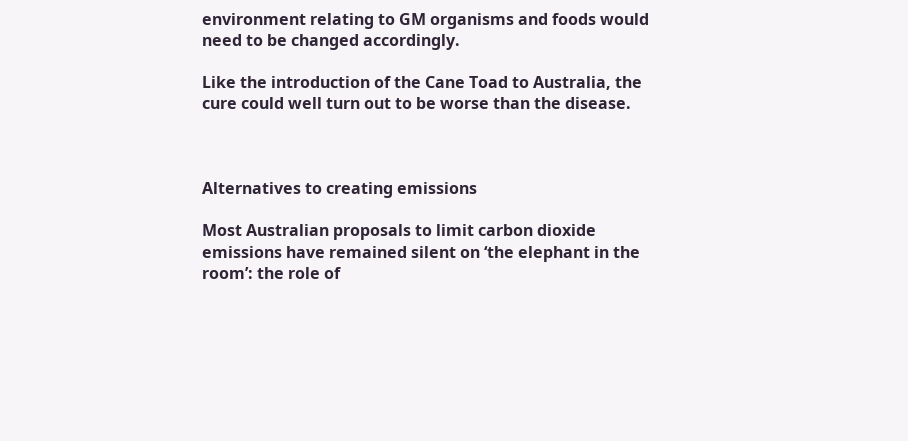environment relating to GM organisms and foods would need to be changed accordingly.

Like the introduction of the Cane Toad to Australia, the cure could well turn out to be worse than the disease.



Alternatives to creating emissions

Most Australian proposals to limit carbon dioxide emissions have remained silent on ‘the elephant in the room’: the role of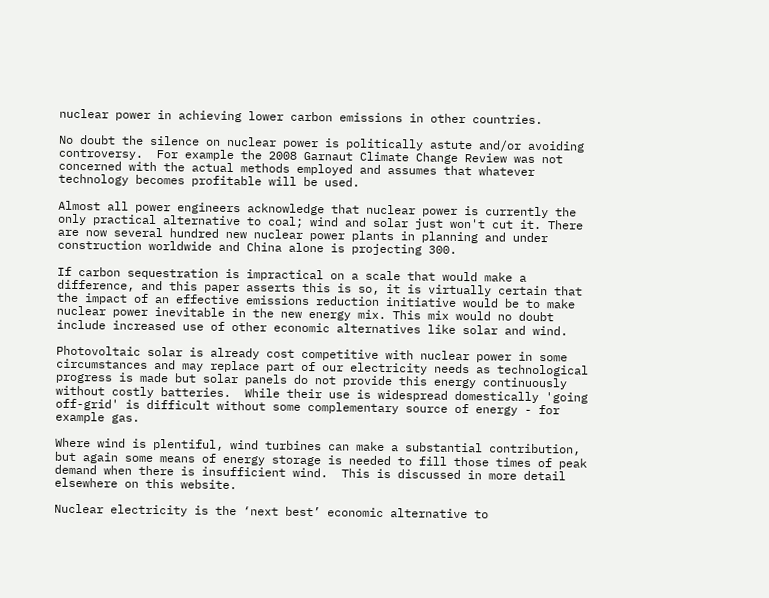nuclear power in achieving lower carbon emissions in other countries.

No doubt the silence on nuclear power is politically astute and/or avoiding controversy.  For example the 2008 Garnaut Climate Change Review was not concerned with the actual methods employed and assumes that whatever technology becomes profitable will be used.

Almost all power engineers acknowledge that nuclear power is currently the only practical alternative to coal; wind and solar just won't cut it. There are now several hundred new nuclear power plants in planning and under construction worldwide and China alone is projecting 300.

If carbon sequestration is impractical on a scale that would make a difference, and this paper asserts this is so, it is virtually certain that the impact of an effective emissions reduction initiative would be to make nuclear power inevitable in the new energy mix. This mix would no doubt include increased use of other economic alternatives like solar and wind.

Photovoltaic solar is already cost competitive with nuclear power in some circumstances and may replace part of our electricity needs as technological progress is made but solar panels do not provide this energy continuously without costly batteries.  While their use is widespread domestically 'going off-grid' is difficult without some complementary source of energy - for example gas.

Where wind is plentiful, wind turbines can make a substantial contribution, but again some means of energy storage is needed to fill those times of peak demand when there is insufficient wind.  This is discussed in more detail elsewhere on this website.

Nuclear electricity is the ‘next best’ economic alternative to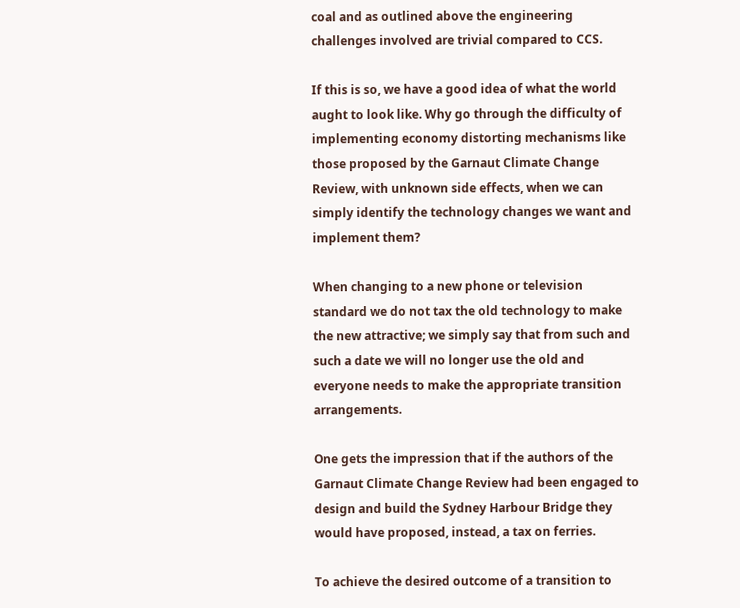coal and as outlined above the engineering challenges involved are trivial compared to CCS.

If this is so, we have a good idea of what the world aught to look like. Why go through the difficulty of implementing economy distorting mechanisms like those proposed by the Garnaut Climate Change Review, with unknown side effects, when we can simply identify the technology changes we want and implement them?

When changing to a new phone or television standard we do not tax the old technology to make the new attractive; we simply say that from such and such a date we will no longer use the old and everyone needs to make the appropriate transition arrangements.

One gets the impression that if the authors of the Garnaut Climate Change Review had been engaged to design and build the Sydney Harbour Bridge they would have proposed, instead, a tax on ferries.

To achieve the desired outcome of a transition to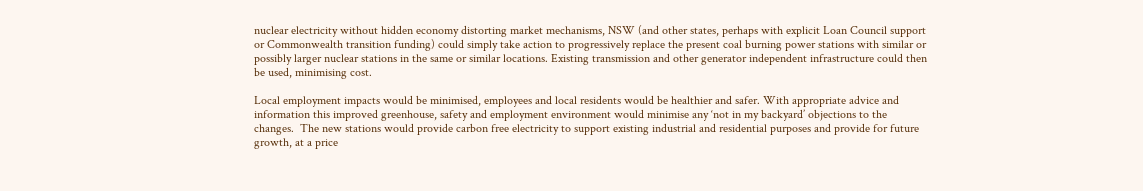nuclear electricity without hidden economy distorting market mechanisms, NSW (and other states, perhaps with explicit Loan Council support or Commonwealth transition funding) could simply take action to progressively replace the present coal burning power stations with similar or possibly larger nuclear stations in the same or similar locations. Existing transmission and other generator independent infrastructure could then be used, minimising cost.

Local employment impacts would be minimised, employees and local residents would be healthier and safer. With appropriate advice and information this improved greenhouse, safety and employment environment would minimise any ‘not in my backyard’ objections to the changes.  The new stations would provide carbon free electricity to support existing industrial and residential purposes and provide for future growth, at a price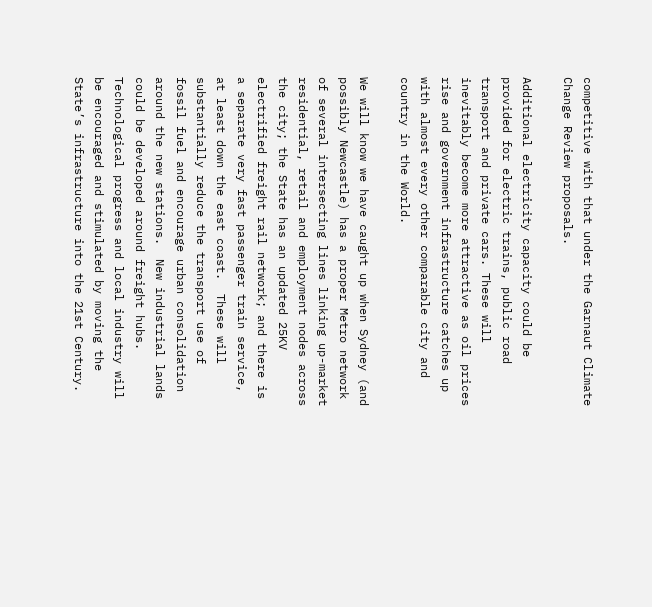competitive with that under the Garnaut Climate Change Review proposals.

Additional electricity capacity could be provided for electric trains, public road transport and private cars. These will inevitably become more attractive as oil prices rise and government infrastructure catches up with almost every other comparable city and country in the World.

We will know we have caught up when Sydney (and possibly Newcastle) has a proper Metro network of several intersecting lines linking up-market residential, retail and employment nodes across the city; the State has an updated 25KV electrified freight rail network; and there is a separate very fast passenger train service, at least down the east coast.  These will substantially reduce the transport use of fossil fuel and encourage urban consolidation around the new stations.  New industrial lands could be developed around freight hubs. Technological progress and local industry will be encouraged and stimulated by moving the State’s infrastructure into the 21st Century.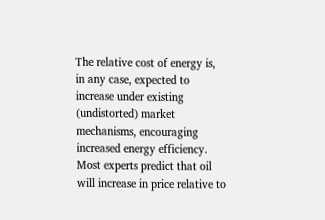The relative cost of energy is, in any case, expected to increase under existing (undistorted) market mechanisms, encouraging increased energy efficiency.  Most experts predict that oil will increase in price relative to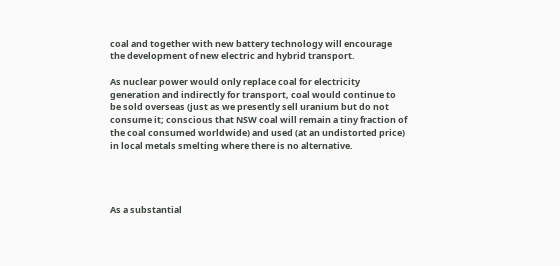coal and together with new battery technology will encourage the development of new electric and hybrid transport.

As nuclear power would only replace coal for electricity generation and indirectly for transport, coal would continue to be sold overseas (just as we presently sell uranium but do not consume it; conscious that NSW coal will remain a tiny fraction of the coal consumed worldwide) and used (at an undistorted price) in local metals smelting where there is no alternative.




As a substantial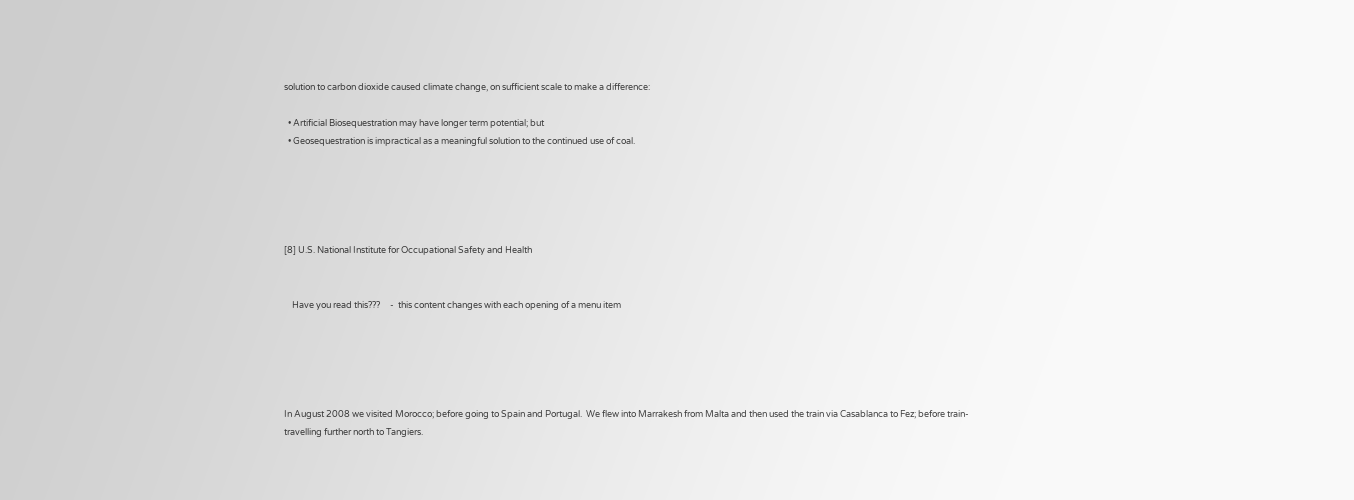solution to carbon dioxide caused climate change, on sufficient scale to make a difference:

  • Artificial Biosequestration may have longer term potential; but
  • Geosequestration is impractical as a meaningful solution to the continued use of coal.





[8] U.S. National Institute for Occupational Safety and Health


    Have you read this???     -  this content changes with each opening of a menu item





In August 2008 we visited Morocco; before going to Spain and Portugal.  We flew into Marrakesh from Malta and then used the train via Casablanca to Fez; before train-travelling further north to Tangiers.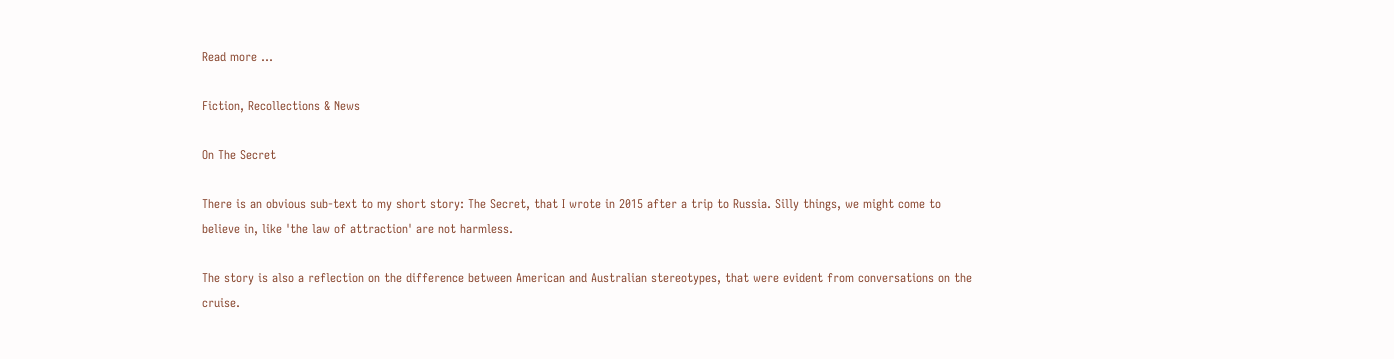Read more ...

Fiction, Recollections & News

On The Secret

There is an obvious sub-text to my short story: The Secret, that I wrote in 2015 after a trip to Russia. Silly things, we might come to believe in, like 'the law of attraction' are not harmless.

The story is also a reflection on the difference between American and Australian stereotypes, that were evident from conversations on the cruise.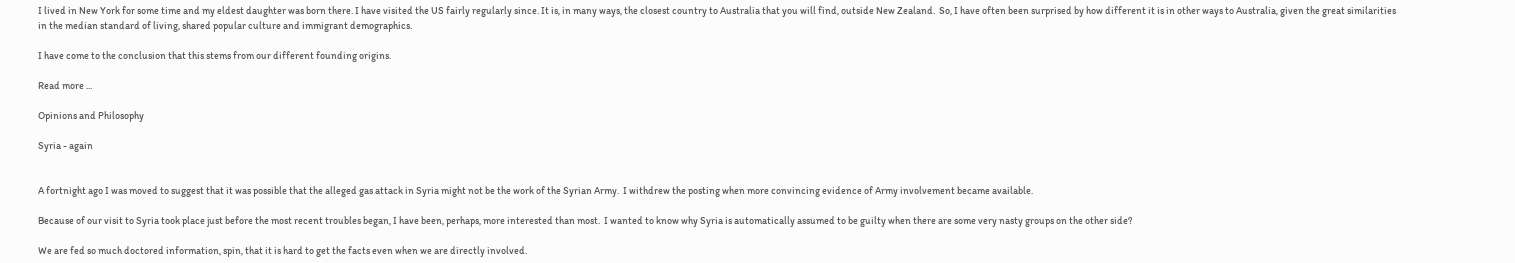I lived in New York for some time and my eldest daughter was born there. I have visited the US fairly regularly since. It is, in many ways, the closest country to Australia that you will find, outside New Zealand.  So, I have often been surprised by how different it is in other ways to Australia, given the great similarities in the median standard of living, shared popular culture and immigrant demographics.

I have come to the conclusion that this stems from our different founding origins.

Read more ...

Opinions and Philosophy

Syria - again


A fortnight ago I was moved to suggest that it was possible that the alleged gas attack in Syria might not be the work of the Syrian Army.  I withdrew the posting when more convincing evidence of Army involvement became available.

Because of our visit to Syria took place just before the most recent troubles began, I have been, perhaps, more interested than most.  I wanted to know why Syria is automatically assumed to be guilty when there are some very nasty groups on the other side?

We are fed so much doctored information, spin, that it is hard to get the facts even when we are directly involved.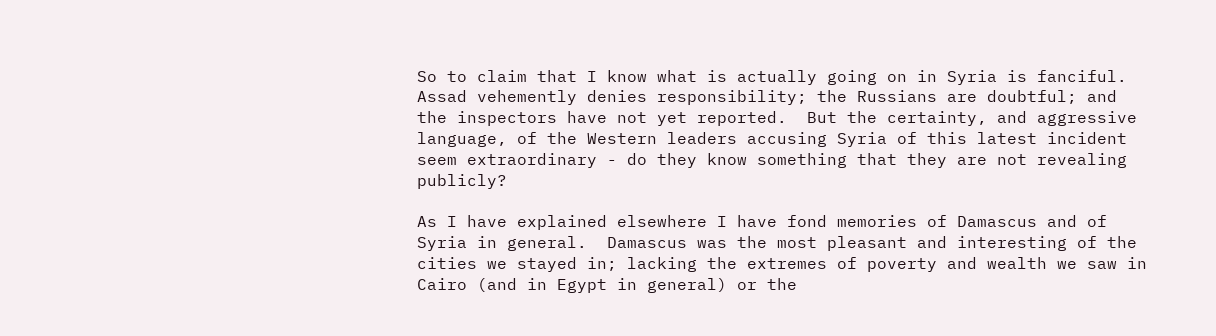So to claim that I know what is actually going on in Syria is fanciful.  Assad vehemently denies responsibility; the Russians are doubtful; and the inspectors have not yet reported.  But the certainty, and aggressive language, of the Western leaders accusing Syria of this latest incident seem extraordinary - do they know something that they are not revealing publicly?

As I have explained elsewhere I have fond memories of Damascus and of Syria in general.  Damascus was the most pleasant and interesting of the cities we stayed in; lacking the extremes of poverty and wealth we saw in Cairo (and in Egypt in general) or the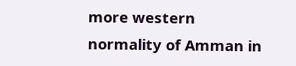more western normality of Amman in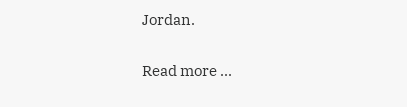Jordan.

Read more ...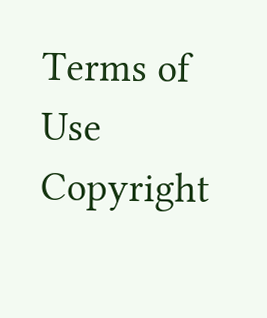Terms of Use                                           Copyright